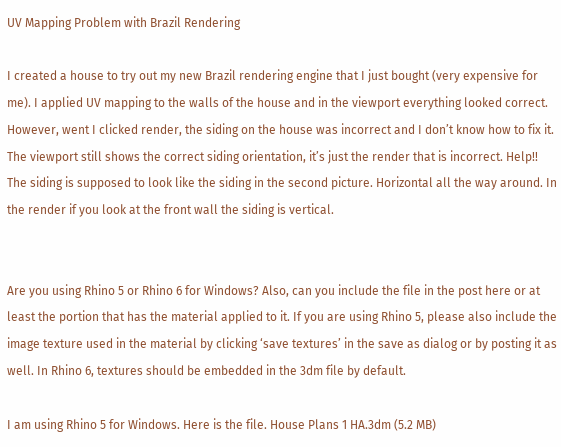UV Mapping Problem with Brazil Rendering

I created a house to try out my new Brazil rendering engine that I just bought (very expensive for me). I applied UV mapping to the walls of the house and in the viewport everything looked correct. However, went I clicked render, the siding on the house was incorrect and I don’t know how to fix it. The viewport still shows the correct siding orientation, it’s just the render that is incorrect. Help!! The siding is supposed to look like the siding in the second picture. Horizontal all the way around. In the render if you look at the front wall the siding is vertical.


Are you using Rhino 5 or Rhino 6 for Windows? Also, can you include the file in the post here or at least the portion that has the material applied to it. If you are using Rhino 5, please also include the image texture used in the material by clicking ‘save textures’ in the save as dialog or by posting it as well. In Rhino 6, textures should be embedded in the 3dm file by default.

I am using Rhino 5 for Windows. Here is the file. House Plans 1 HA.3dm (5.2 MB)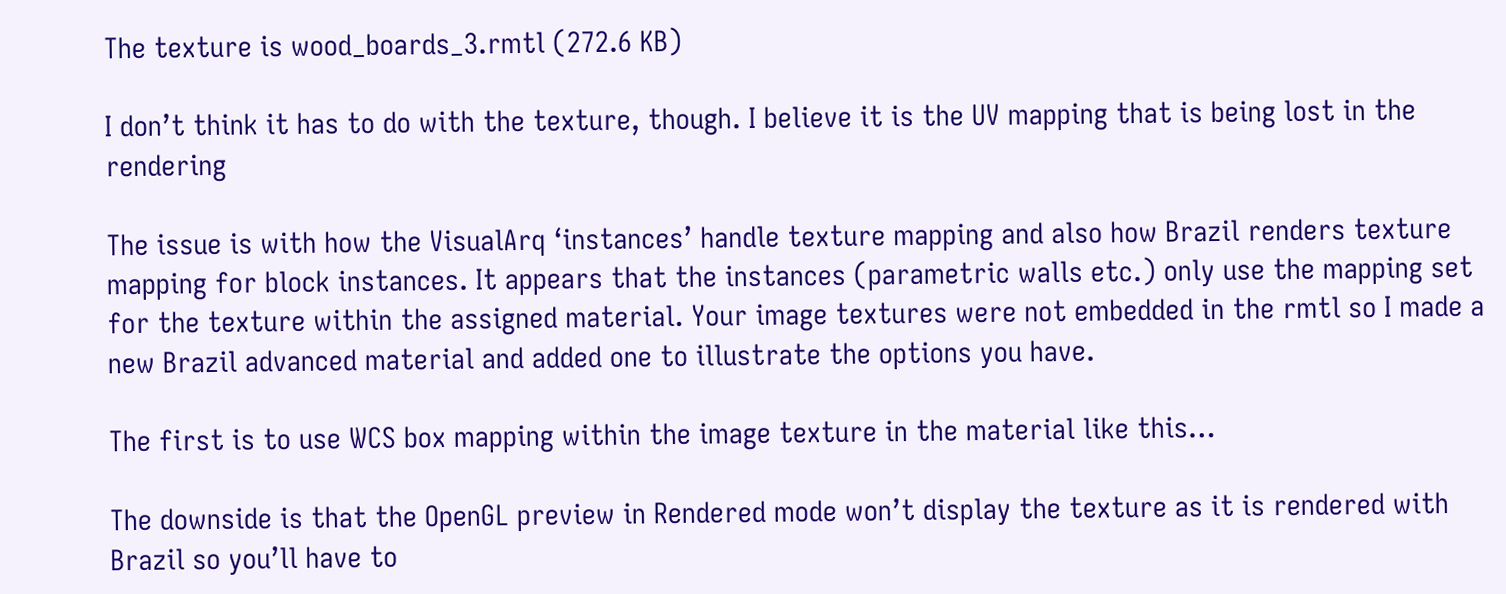The texture is wood_boards_3.rmtl (272.6 KB)

I don’t think it has to do with the texture, though. I believe it is the UV mapping that is being lost in the rendering

The issue is with how the VisualArq ‘instances’ handle texture mapping and also how Brazil renders texture mapping for block instances. It appears that the instances (parametric walls etc.) only use the mapping set for the texture within the assigned material. Your image textures were not embedded in the rmtl so I made a new Brazil advanced material and added one to illustrate the options you have.

The first is to use WCS box mapping within the image texture in the material like this…

The downside is that the OpenGL preview in Rendered mode won’t display the texture as it is rendered with Brazil so you’ll have to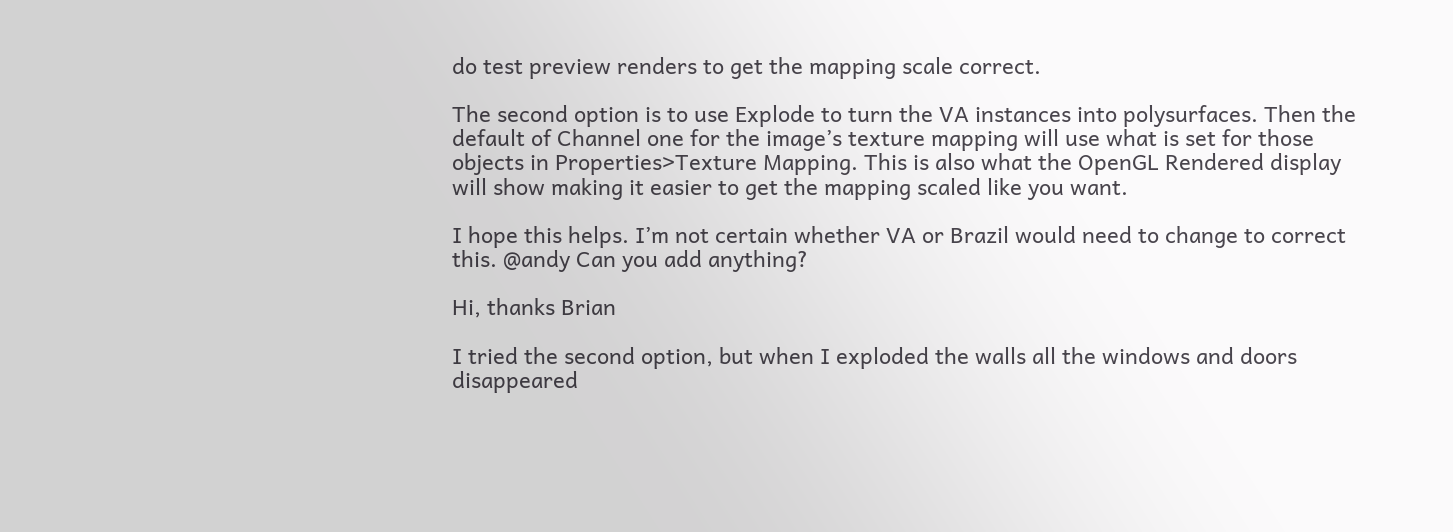do test preview renders to get the mapping scale correct.

The second option is to use Explode to turn the VA instances into polysurfaces. Then the default of Channel one for the image’s texture mapping will use what is set for those objects in Properties>Texture Mapping. This is also what the OpenGL Rendered display will show making it easier to get the mapping scaled like you want.

I hope this helps. I’m not certain whether VA or Brazil would need to change to correct this. @andy Can you add anything?

Hi, thanks Brian

I tried the second option, but when I exploded the walls all the windows and doors disappeared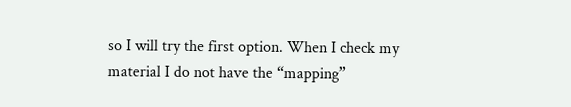so I will try the first option. When I check my material I do not have the “mapping”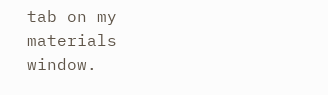tab on my materials window.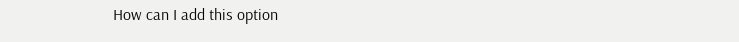How can I add this option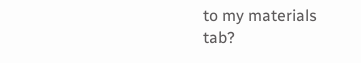to my materials tab?